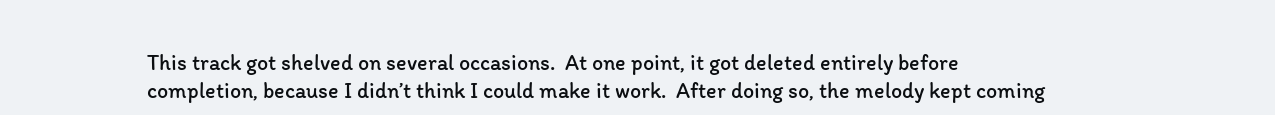This track got shelved on several occasions.  At one point, it got deleted entirely before completion, because I didn’t think I could make it work.  After doing so, the melody kept coming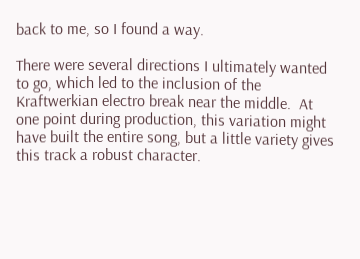back to me, so I found a way.

There were several directions I ultimately wanted to go, which led to the inclusion of the Kraftwerkian electro break near the middle.  At one point during production, this variation might have built the entire song, but a little variety gives this track a robust character.